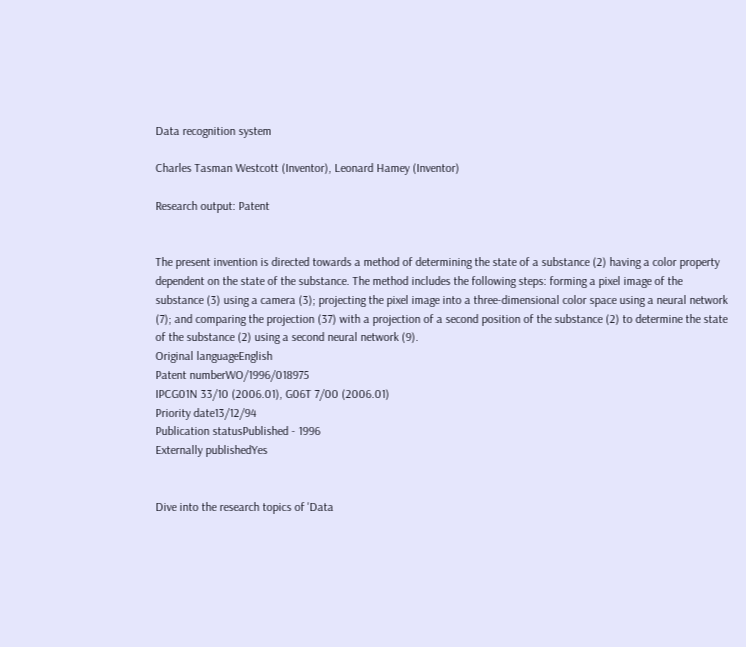Data recognition system

Charles Tasman Westcott (Inventor), Leonard Hamey (Inventor)

Research output: Patent


The present invention is directed towards a method of determining the state of a substance (2) having a color property dependent on the state of the substance. The method includes the following steps: forming a pixel image of the substance (3) using a camera (3); projecting the pixel image into a three-dimensional color space using a neural network (7); and comparing the projection (37) with a projection of a second position of the substance (2) to determine the state of the substance (2) using a second neural network (9).
Original languageEnglish
Patent numberWO/1996/018975
IPCG01N 33/10 (2006.01), G06T 7/00 (2006.01)
Priority date13/12/94
Publication statusPublished - 1996
Externally publishedYes


Dive into the research topics of 'Data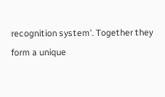recognition system'. Together they form a unique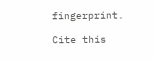fingerprint.

Cite this